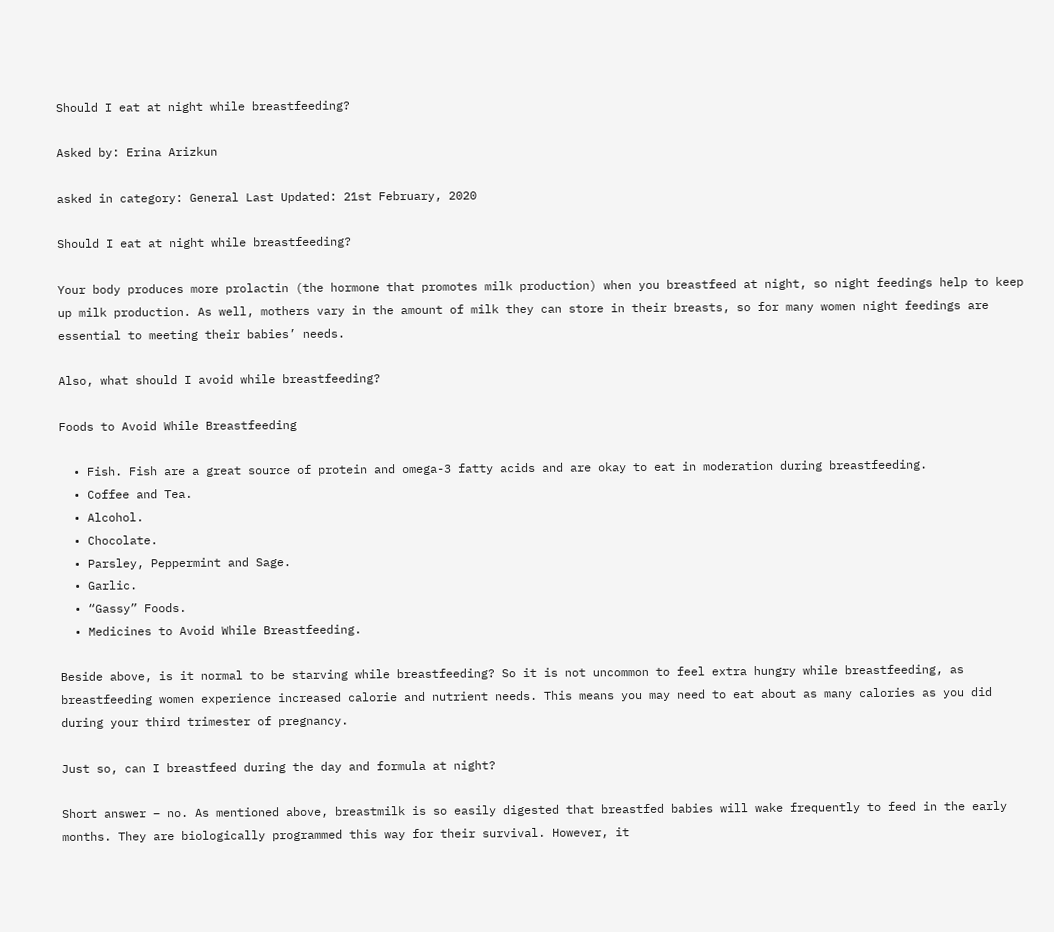Should I eat at night while breastfeeding?

Asked by: Erina Arizkun

asked in category: General Last Updated: 21st February, 2020

Should I eat at night while breastfeeding?

Your body produces more prolactin (the hormone that promotes milk production) when you breastfeed at night, so night feedings help to keep up milk production. As well, mothers vary in the amount of milk they can store in their breasts, so for many women night feedings are essential to meeting their babies’ needs.

Also, what should I avoid while breastfeeding?

Foods to Avoid While Breastfeeding

  • Fish. Fish are a great source of protein and omega-3 fatty acids and are okay to eat in moderation during breastfeeding.
  • Coffee and Tea.
  • Alcohol.
  • Chocolate.
  • Parsley, Peppermint and Sage.
  • Garlic.
  • “Gassy” Foods.
  • Medicines to Avoid While Breastfeeding.

Beside above, is it normal to be starving while breastfeeding? So it is not uncommon to feel extra hungry while breastfeeding, as breastfeeding women experience increased calorie and nutrient needs. This means you may need to eat about as many calories as you did during your third trimester of pregnancy.

Just so, can I breastfeed during the day and formula at night?

Short answer – no. As mentioned above, breastmilk is so easily digested that breastfed babies will wake frequently to feed in the early months. They are biologically programmed this way for their survival. However, it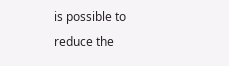is possible to reduce the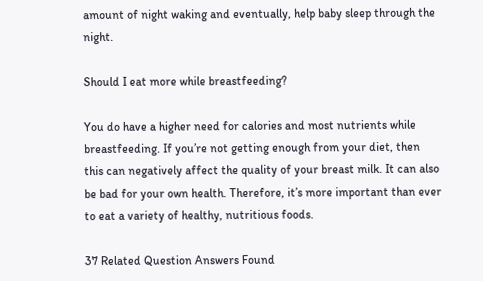amount of night waking and eventually, help baby sleep through the night.

Should I eat more while breastfeeding?

You do have a higher need for calories and most nutrients while breastfeeding. If you’re not getting enough from your diet, then this can negatively affect the quality of your breast milk. It can also be bad for your own health. Therefore, it’s more important than ever to eat a variety of healthy, nutritious foods.

37 Related Question Answers Found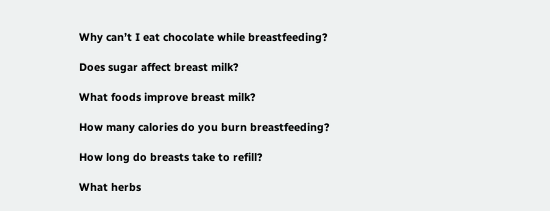Why can’t I eat chocolate while breastfeeding?

Does sugar affect breast milk?

What foods improve breast milk?

How many calories do you burn breastfeeding?

How long do breasts take to refill?

What herbs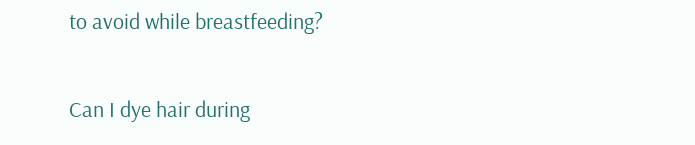to avoid while breastfeeding?

Can I dye hair during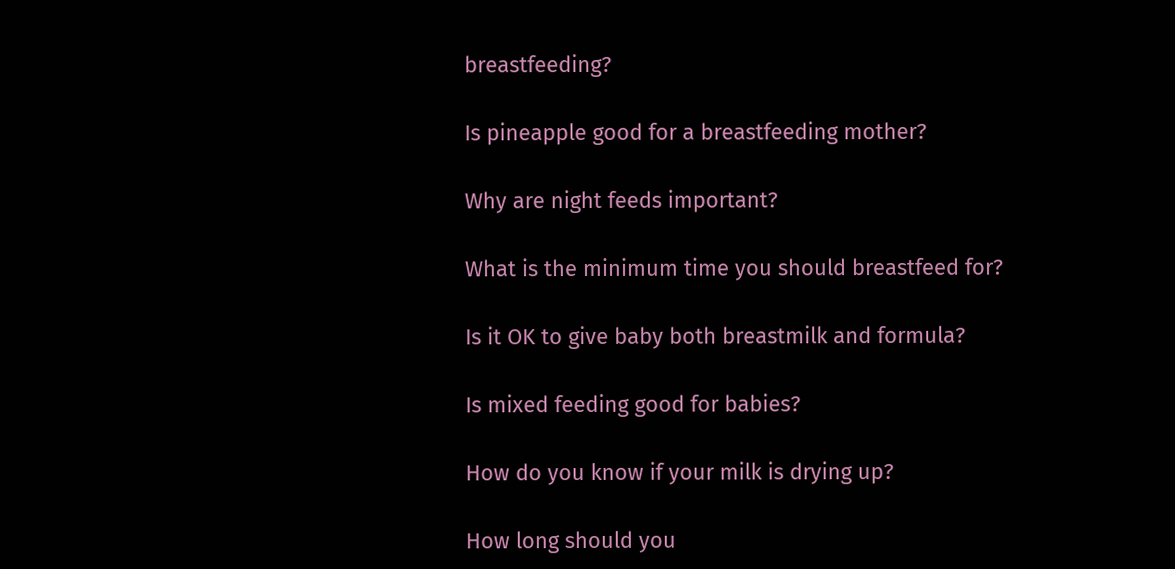breastfeeding?

Is pineapple good for a breastfeeding mother?

Why are night feeds important?

What is the minimum time you should breastfeed for?

Is it OK to give baby both breastmilk and formula?

Is mixed feeding good for babies?

How do you know if your milk is drying up?

How long should you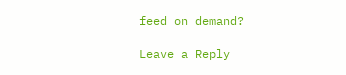feed on demand?

Leave a Reply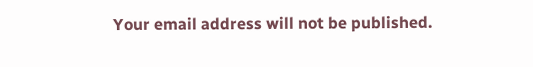Your email address will not be published.